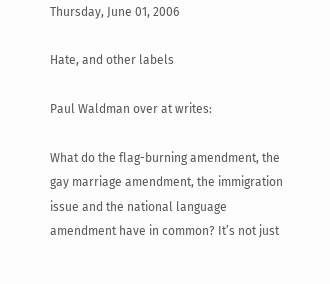Thursday, June 01, 2006

Hate, and other labels

Paul Waldman over at writes:

What do the flag-burning amendment, the gay marriage amendment, the immigration issue and the national language amendment have in common? It’s not just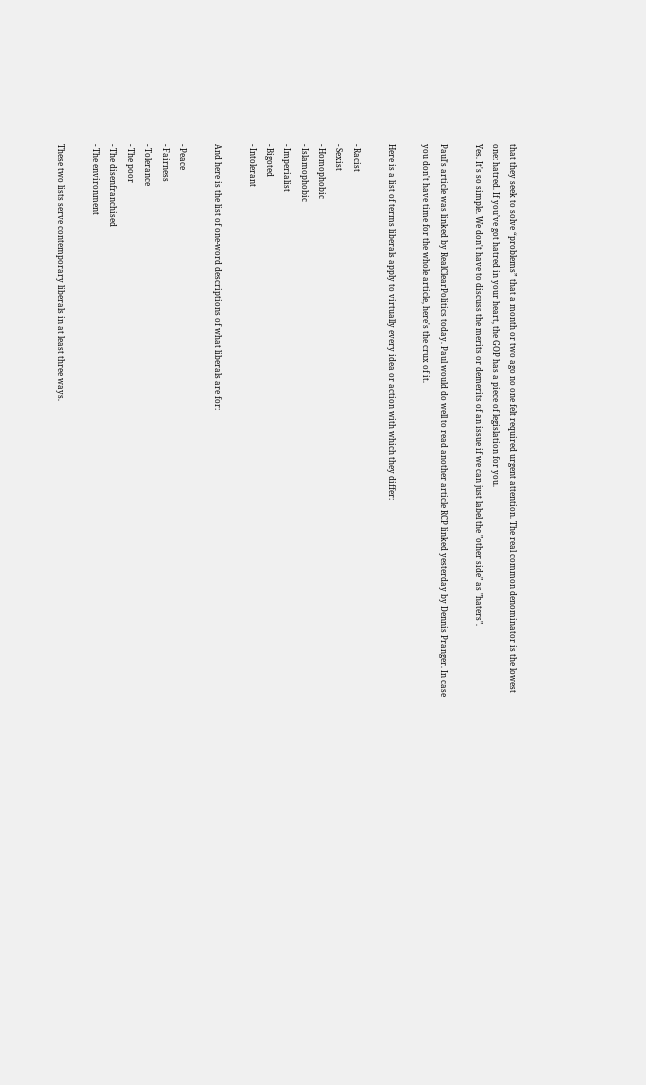that they seek to solve “problems” that a month or two ago no one felt required urgent attention. The real common denominator is the lowest one: hatred. If you’ve got hatred in your heart, the GOP has a piece of legislation for you.
Yes. It's so simple. We don't have to discuss the merits or demerits of an issue if we can just label the "other side" as "haters".

Paul's article was linked by RealClearPolitics today. Paul would do well to read another article RCP linked yesterday by Dennis Pranger. In case you don't have time for the whole article, here's the crux of it.

Here is a list of terms liberals apply to virtually every idea or action with which they differ:

- Racist
- Sexist
- Homophobic
- Islamophobic
- Imperialist
- Bigoted
- Intolerant

And here is the list of one-word descriptions of what liberals are for:

- Peace
- Fairness
- Tolerance
- The poor
- The disenfranchised
- The environment

These two lists serve contemporary liberals in at least three ways.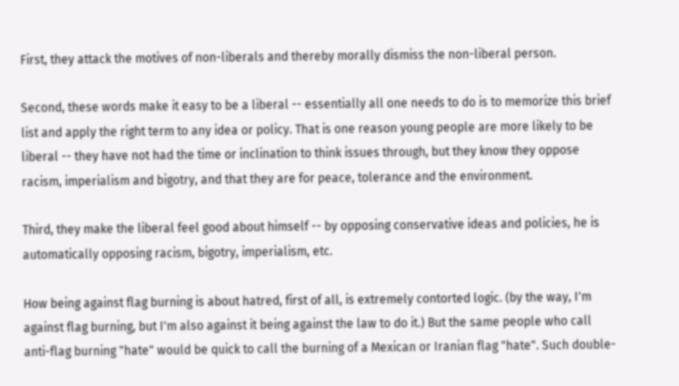First, they attack the motives of non-liberals and thereby morally dismiss the non-liberal person.

Second, these words make it easy to be a liberal -- essentially all one needs to do is to memorize this brief list and apply the right term to any idea or policy. That is one reason young people are more likely to be liberal -- they have not had the time or inclination to think issues through, but they know they oppose racism, imperialism and bigotry, and that they are for peace, tolerance and the environment.

Third, they make the liberal feel good about himself -- by opposing conservative ideas and policies, he is automatically opposing racism, bigotry, imperialism, etc.

How being against flag burning is about hatred, first of all, is extremely contorted logic. (by the way, I'm against flag burning, but I'm also against it being against the law to do it.) But the same people who call anti-flag burning "hate" would be quick to call the burning of a Mexican or Iranian flag "hate". Such double-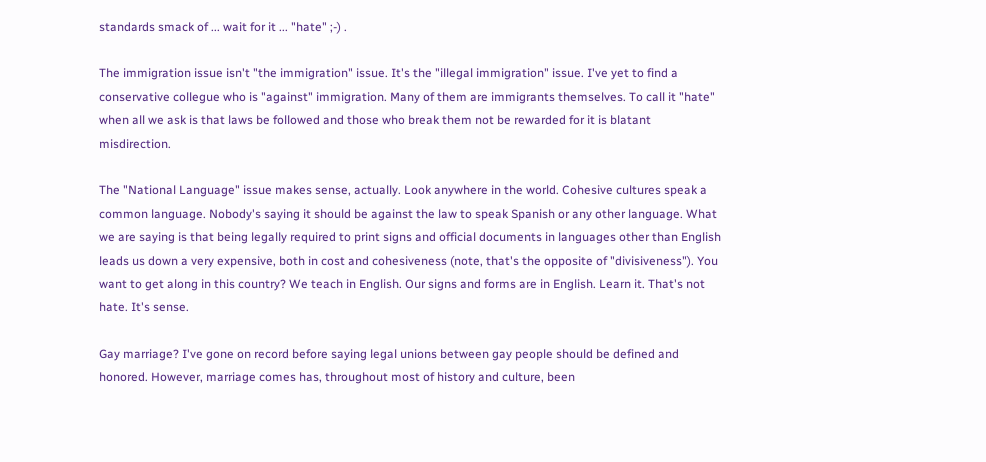standards smack of ... wait for it ... "hate" ;-) .

The immigration issue isn't "the immigration" issue. It's the "illegal immigration" issue. I've yet to find a conservative collegue who is "against" immigration. Many of them are immigrants themselves. To call it "hate" when all we ask is that laws be followed and those who break them not be rewarded for it is blatant misdirection.

The "National Language" issue makes sense, actually. Look anywhere in the world. Cohesive cultures speak a common language. Nobody's saying it should be against the law to speak Spanish or any other language. What we are saying is that being legally required to print signs and official documents in languages other than English leads us down a very expensive, both in cost and cohesiveness (note, that's the opposite of "divisiveness"). You want to get along in this country? We teach in English. Our signs and forms are in English. Learn it. That's not hate. It's sense.

Gay marriage? I've gone on record before saying legal unions between gay people should be defined and honored. However, marriage comes has, throughout most of history and culture, been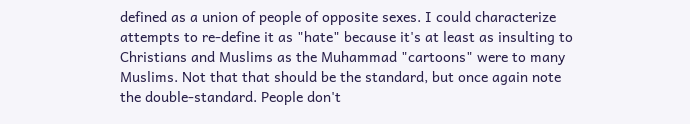defined as a union of people of opposite sexes. I could characterize attempts to re-define it as "hate" because it's at least as insulting to Christians and Muslims as the Muhammad "cartoons" were to many Muslims. Not that that should be the standard, but once again note the double-standard. People don't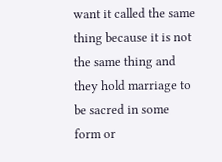want it called the same thing because it is not the same thing and they hold marriage to be sacred in some form or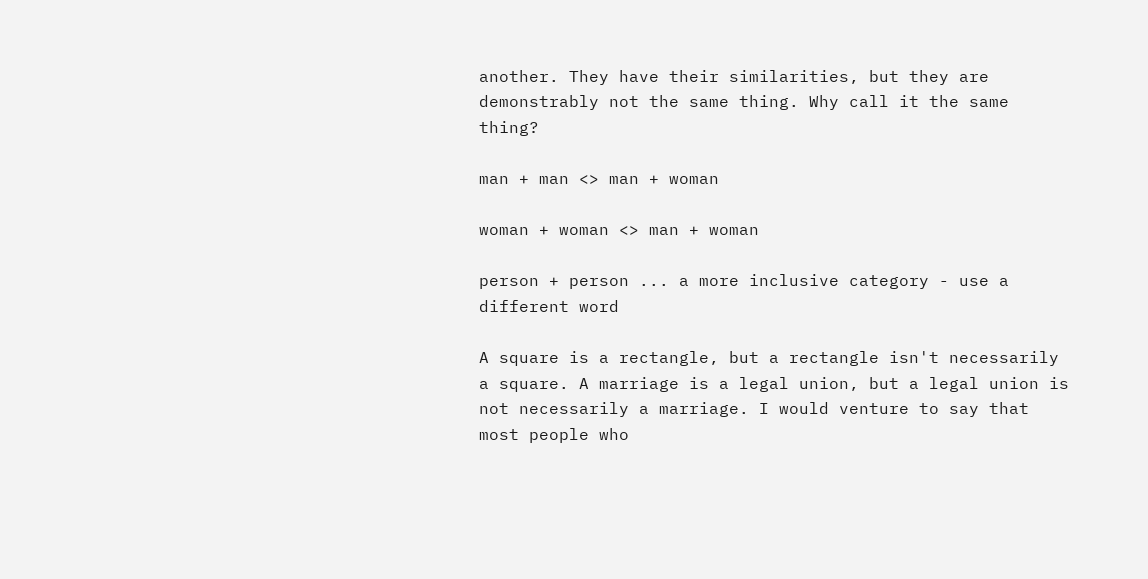another. They have their similarities, but they are demonstrably not the same thing. Why call it the same thing?

man + man <> man + woman

woman + woman <> man + woman

person + person ... a more inclusive category - use a different word

A square is a rectangle, but a rectangle isn't necessarily a square. A marriage is a legal union, but a legal union is not necessarily a marriage. I would venture to say that most people who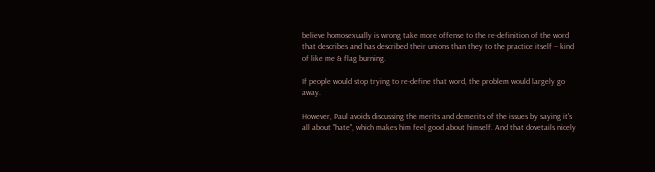believe homosexually is wrong take more offense to the re-definition of the word that describes and has described their unions than they to the practice itself -- kind of like me & flag burning.

If people would stop trying to re-define that word, the problem would largely go away.

However, Paul avoids discussing the merits and demerits of the issues by saying it's all about "hate", which makes him feel good about himself. And that dovetails nicely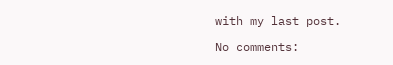with my last post.

No comments: